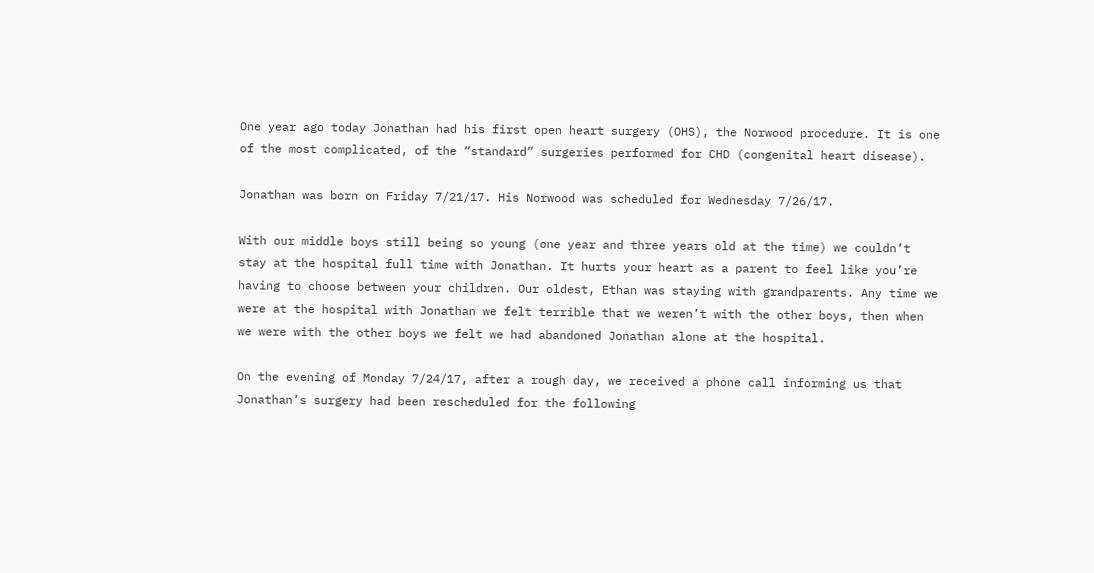One year ago today Jonathan had his first open heart surgery (OHS), the Norwood procedure. It is one of the most complicated, of the “standard” surgeries performed for CHD (congenital heart disease).

Jonathan was born on Friday 7/21/17. His Norwood was scheduled for Wednesday 7/26/17.

With our middle boys still being so young (one year and three years old at the time) we couldn’t stay at the hospital full time with Jonathan. It hurts your heart as a parent to feel like you’re having to choose between your children. Our oldest, Ethan was staying with grandparents. Any time we were at the hospital with Jonathan we felt terrible that we weren’t with the other boys, then when we were with the other boys we felt we had abandoned Jonathan alone at the hospital.

On the evening of Monday 7/24/17, after a rough day, we received a phone call informing us that Jonathan’s surgery had been rescheduled for the following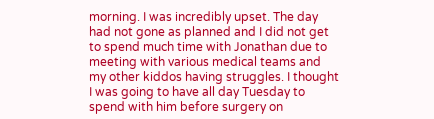morning. I was incredibly upset. The day had not gone as planned and I did not get to spend much time with Jonathan due to meeting with various medical teams and my other kiddos having struggles. I thought I was going to have all day Tuesday to spend with him before surgery on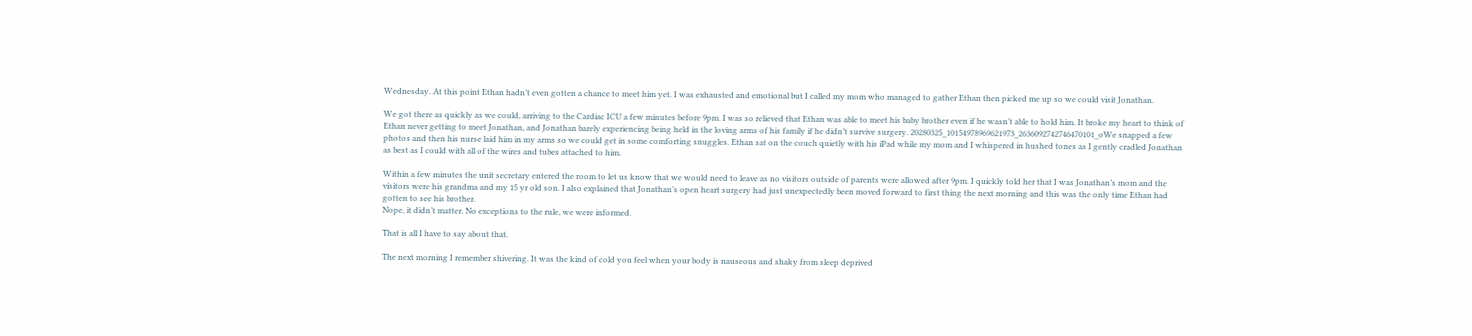Wednesday. At this point Ethan hadn’t even gotten a chance to meet him yet. I was exhausted and emotional but I called my mom who managed to gather Ethan then picked me up so we could visit Jonathan.

We got there as quickly as we could, arriving to the Cardiac ICU a few minutes before 9pm. I was so relieved that Ethan was able to meet his baby brother even if he wasn’t able to hold him. It broke my heart to think of Ethan never getting to meet Jonathan, and Jonathan barely experiencing being held in the loving arms of his family if he didn’t survive surgery. 20280325_10154978969621973_2636092742746470101_oWe snapped a few photos and then his nurse laid him in my arms so we could get in some comforting snuggles. Ethan sat on the couch quietly with his iPad while my mom and I whispered in hushed tones as I gently cradled Jonathan as best as I could with all of the wires and tubes attached to him.

Within a few minutes the unit secretary entered the room to let us know that we would need to leave as no visitors outside of parents were allowed after 9pm. I quickly told her that I was Jonathan’s mom and the visitors were his grandma and my 15 yr old son. I also explained that Jonathan’s open heart surgery had just unexpectedly been moved forward to first thing the next morning and this was the only time Ethan had gotten to see his brother.
Nope, it didn’t matter. No exceptions to the rule, we were informed.

That is all I have to say about that.

The next morning I remember shivering. It was the kind of cold you feel when your body is nauseous and shaky from sleep deprived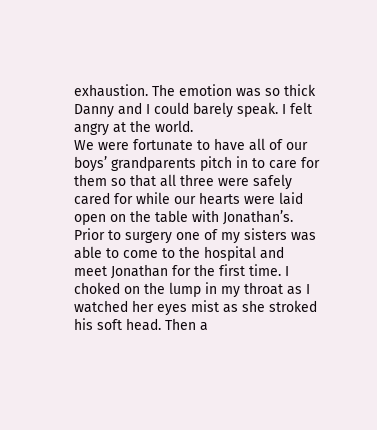exhaustion. The emotion was so thick Danny and I could barely speak. I felt angry at the world.
We were fortunate to have all of our boys’ grandparents pitch in to care for them so that all three were safely cared for while our hearts were laid open on the table with Jonathan’s.
Prior to surgery one of my sisters was able to come to the hospital and meet Jonathan for the first time. I choked on the lump in my throat as I watched her eyes mist as she stroked his soft head. Then a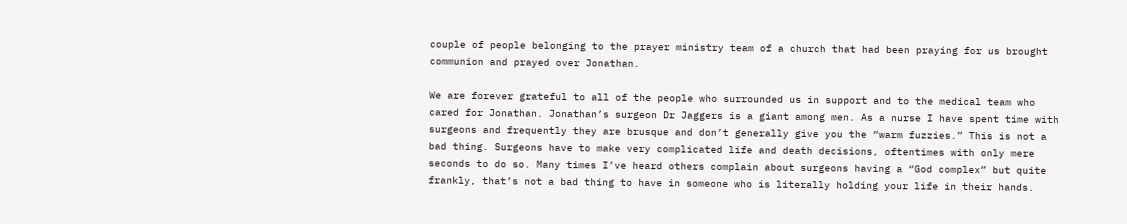couple of people belonging to the prayer ministry team of a church that had been praying for us brought communion and prayed over Jonathan.

We are forever grateful to all of the people who surrounded us in support and to the medical team who cared for Jonathan. Jonathan’s surgeon Dr Jaggers is a giant among men. As a nurse I have spent time with surgeons and frequently they are brusque and don’t generally give you the “warm fuzzies.” This is not a bad thing. Surgeons have to make very complicated life and death decisions, oftentimes with only mere seconds to do so. Many times I’ve heard others complain about surgeons having a “God complex” but quite frankly, that’s not a bad thing to have in someone who is literally holding your life in their hands.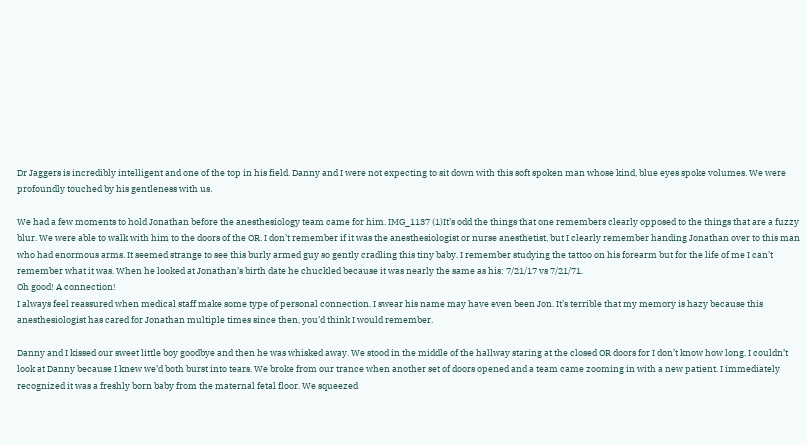Dr Jaggers is incredibly intelligent and one of the top in his field. Danny and I were not expecting to sit down with this soft spoken man whose kind, blue eyes spoke volumes. We were profoundly touched by his gentleness with us.

We had a few moments to hold Jonathan before the anesthesiology team came for him. IMG_1137 (1)It’s odd the things that one remembers clearly opposed to the things that are a fuzzy blur. We were able to walk with him to the doors of the OR. I don’t remember if it was the anesthesiologist or nurse anesthetist, but I clearly remember handing Jonathan over to this man who had enormous arms. It seemed strange to see this burly armed guy so gently cradling this tiny baby. I remember studying the tattoo on his forearm but for the life of me I can’t remember what it was. When he looked at Jonathan’s birth date he chuckled because it was nearly the same as his: 7/21/17 vs 7/21/71.
Oh good! A connection!
I always feel reassured when medical staff make some type of personal connection. I swear his name may have even been Jon. It’s terrible that my memory is hazy because this anesthesiologist has cared for Jonathan multiple times since then, you’d think I would remember.

Danny and I kissed our sweet little boy goodbye and then he was whisked away. We stood in the middle of the hallway staring at the closed OR doors for I don’t know how long. I couldn’t look at Danny because I knew we’d both burst into tears. We broke from our trance when another set of doors opened and a team came zooming in with a new patient. I immediately recognized it was a freshly born baby from the maternal fetal floor. We squeezed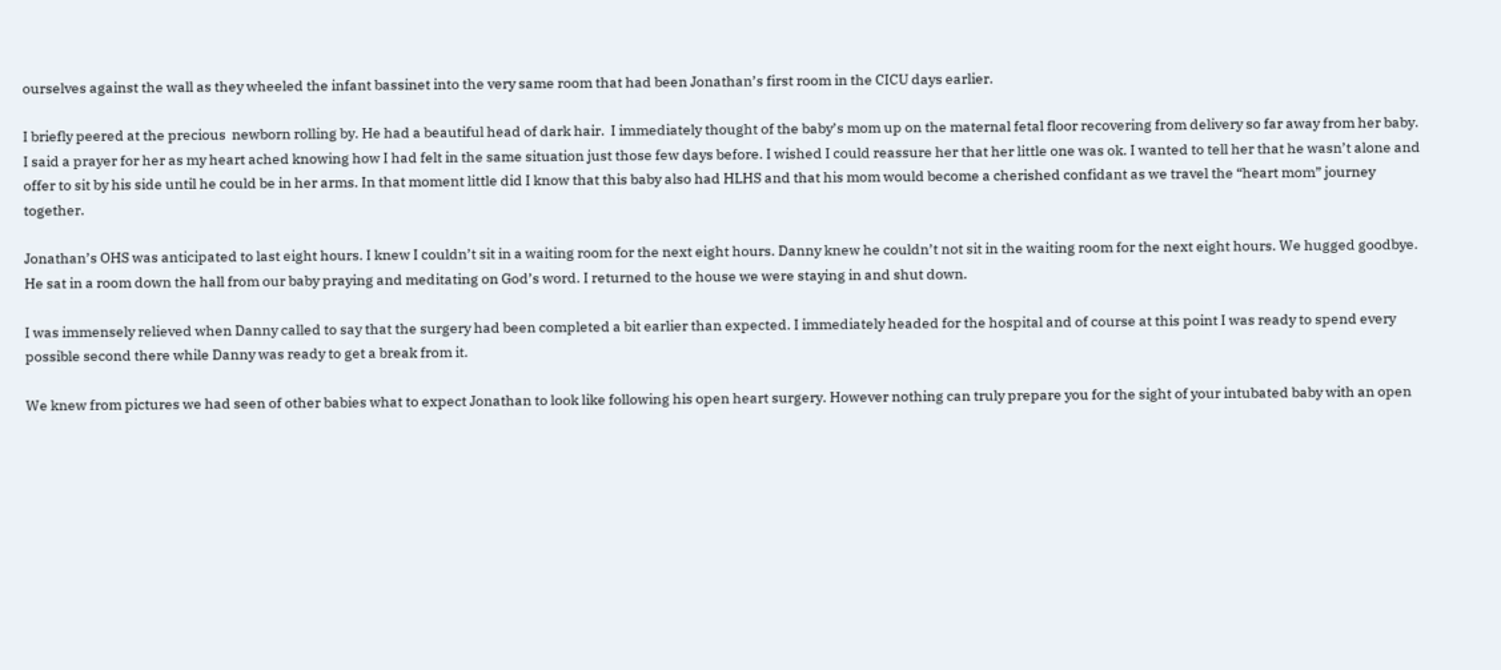ourselves against the wall as they wheeled the infant bassinet into the very same room that had been Jonathan’s first room in the CICU days earlier.

I briefly peered at the precious  newborn rolling by. He had a beautiful head of dark hair.  I immediately thought of the baby’s mom up on the maternal fetal floor recovering from delivery so far away from her baby. I said a prayer for her as my heart ached knowing how I had felt in the same situation just those few days before. I wished I could reassure her that her little one was ok. I wanted to tell her that he wasn’t alone and offer to sit by his side until he could be in her arms. In that moment little did I know that this baby also had HLHS and that his mom would become a cherished confidant as we travel the “heart mom” journey together.

Jonathan’s OHS was anticipated to last eight hours. I knew I couldn’t sit in a waiting room for the next eight hours. Danny knew he couldn’t not sit in the waiting room for the next eight hours. We hugged goodbye. He sat in a room down the hall from our baby praying and meditating on God’s word. I returned to the house we were staying in and shut down.

I was immensely relieved when Danny called to say that the surgery had been completed a bit earlier than expected. I immediately headed for the hospital and of course at this point I was ready to spend every possible second there while Danny was ready to get a break from it.

We knew from pictures we had seen of other babies what to expect Jonathan to look like following his open heart surgery. However nothing can truly prepare you for the sight of your intubated baby with an open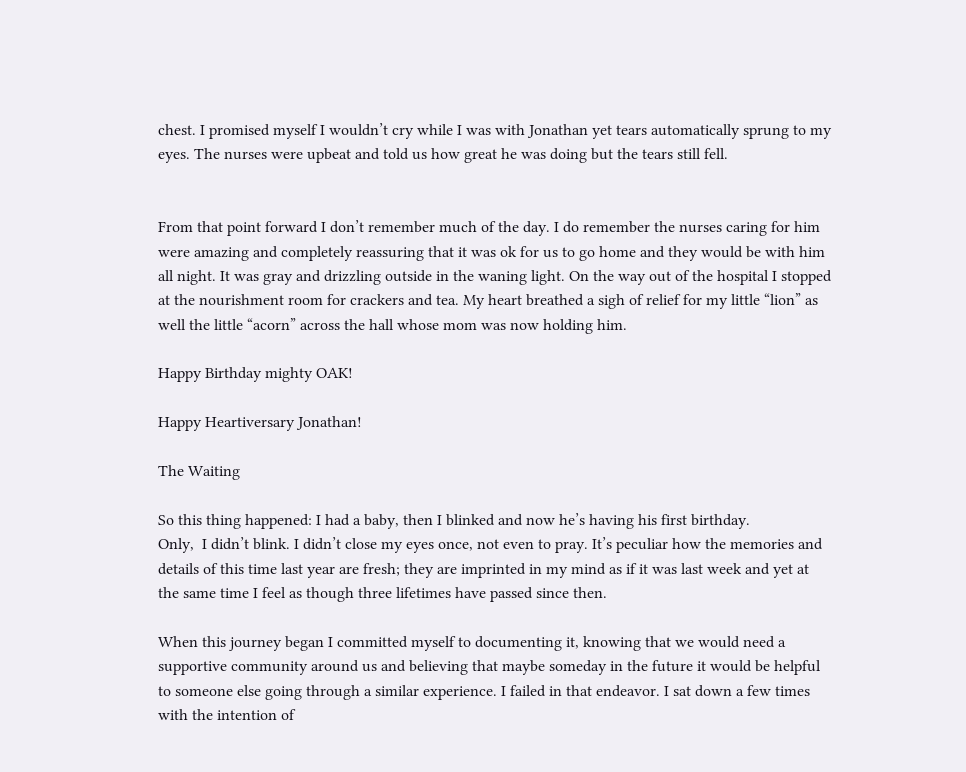chest. I promised myself I wouldn’t cry while I was with Jonathan yet tears automatically sprung to my eyes. The nurses were upbeat and told us how great he was doing but the tears still fell.


From that point forward I don’t remember much of the day. I do remember the nurses caring for him were amazing and completely reassuring that it was ok for us to go home and they would be with him all night. It was gray and drizzling outside in the waning light. On the way out of the hospital I stopped at the nourishment room for crackers and tea. My heart breathed a sigh of relief for my little “lion” as well the little “acorn” across the hall whose mom was now holding him.

Happy Birthday mighty OAK!

Happy Heartiversary Jonathan!

The Waiting

So this thing happened: I had a baby, then I blinked and now he’s having his first birthday.
Only,  I didn’t blink. I didn’t close my eyes once, not even to pray. It’s peculiar how the memories and details of this time last year are fresh; they are imprinted in my mind as if it was last week and yet at the same time I feel as though three lifetimes have passed since then.

When this journey began I committed myself to documenting it, knowing that we would need a supportive community around us and believing that maybe someday in the future it would be helpful to someone else going through a similar experience. I failed in that endeavor. I sat down a few times with the intention of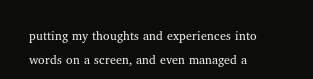putting my thoughts and experiences into words on a screen, and even managed a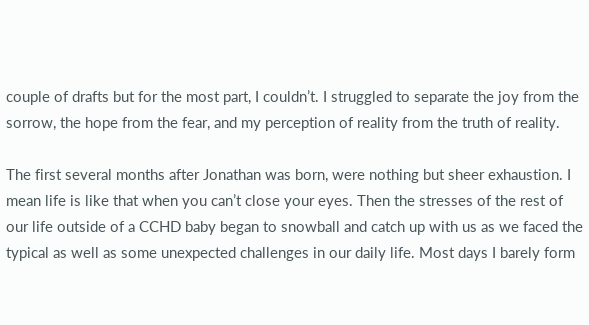couple of drafts but for the most part, I couldn’t. I struggled to separate the joy from the sorrow, the hope from the fear, and my perception of reality from the truth of reality.

The first several months after Jonathan was born, were nothing but sheer exhaustion. I mean life is like that when you can’t close your eyes. Then the stresses of the rest of our life outside of a CCHD baby began to snowball and catch up with us as we faced the typical as well as some unexpected challenges in our daily life. Most days I barely form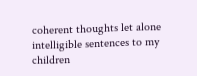coherent thoughts let alone intelligible sentences to my children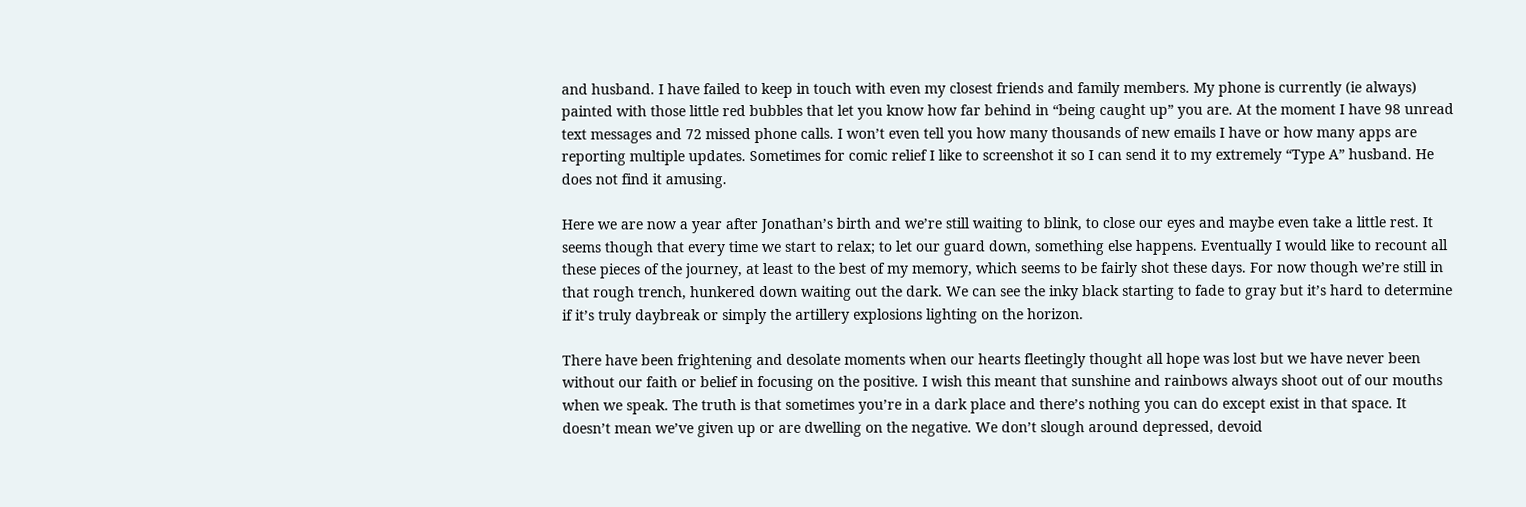and husband. I have failed to keep in touch with even my closest friends and family members. My phone is currently (ie always) painted with those little red bubbles that let you know how far behind in “being caught up” you are. At the moment I have 98 unread text messages and 72 missed phone calls. I won’t even tell you how many thousands of new emails I have or how many apps are reporting multiple updates. Sometimes for comic relief I like to screenshot it so I can send it to my extremely “Type A” husband. He does not find it amusing.

Here we are now a year after Jonathan’s birth and we’re still waiting to blink, to close our eyes and maybe even take a little rest. It seems though that every time we start to relax; to let our guard down, something else happens. Eventually I would like to recount all these pieces of the journey, at least to the best of my memory, which seems to be fairly shot these days. For now though we’re still in that rough trench, hunkered down waiting out the dark. We can see the inky black starting to fade to gray but it’s hard to determine if it’s truly daybreak or simply the artillery explosions lighting on the horizon.

There have been frightening and desolate moments when our hearts fleetingly thought all hope was lost but we have never been without our faith or belief in focusing on the positive. I wish this meant that sunshine and rainbows always shoot out of our mouths when we speak. The truth is that sometimes you’re in a dark place and there’s nothing you can do except exist in that space. It doesn’t mean we’ve given up or are dwelling on the negative. We don’t slough around depressed, devoid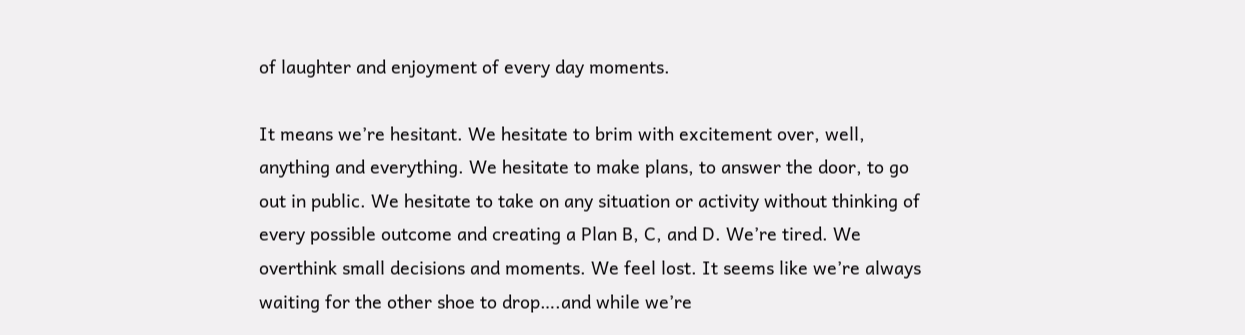of laughter and enjoyment of every day moments.

It means we’re hesitant. We hesitate to brim with excitement over, well, anything and everything. We hesitate to make plans, to answer the door, to go out in public. We hesitate to take on any situation or activity without thinking of every possible outcome and creating a Plan B, C, and D. We’re tired. We overthink small decisions and moments. We feel lost. It seems like we’re always waiting for the other shoe to drop….and while we’re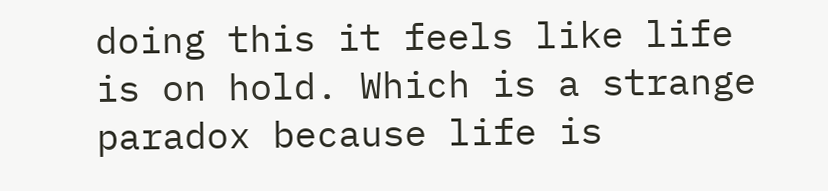doing this it feels like life is on hold. Which is a strange paradox because life is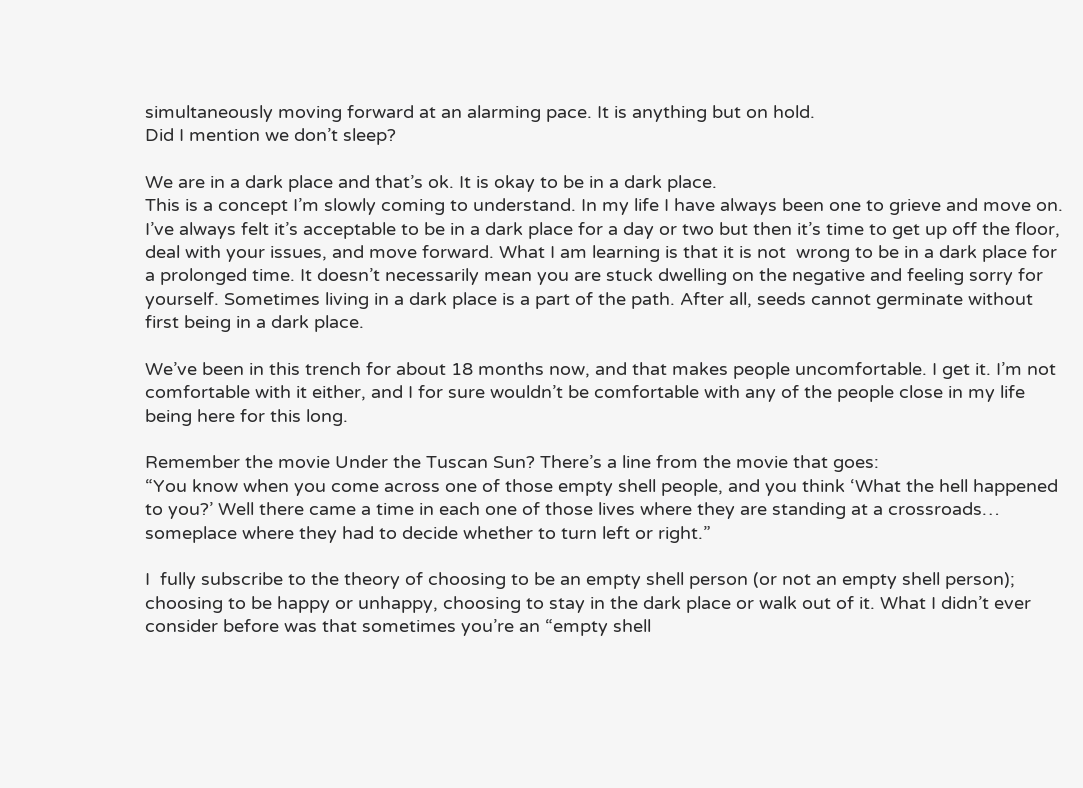simultaneously moving forward at an alarming pace. It is anything but on hold.
Did I mention we don’t sleep?

We are in a dark place and that’s ok. It is okay to be in a dark place.
This is a concept I’m slowly coming to understand. In my life I have always been one to grieve and move on. I’ve always felt it’s acceptable to be in a dark place for a day or two but then it’s time to get up off the floor, deal with your issues, and move forward. What I am learning is that it is not  wrong to be in a dark place for a prolonged time. It doesn’t necessarily mean you are stuck dwelling on the negative and feeling sorry for yourself. Sometimes living in a dark place is a part of the path. After all, seeds cannot germinate without first being in a dark place.

We’ve been in this trench for about 18 months now, and that makes people uncomfortable. I get it. I’m not comfortable with it either, and I for sure wouldn’t be comfortable with any of the people close in my life being here for this long.

Remember the movie Under the Tuscan Sun? There’s a line from the movie that goes:
“You know when you come across one of those empty shell people, and you think ‘What the hell happened to you?’ Well there came a time in each one of those lives where they are standing at a crossroads… someplace where they had to decide whether to turn left or right.”

I  fully subscribe to the theory of choosing to be an empty shell person (or not an empty shell person); choosing to be happy or unhappy, choosing to stay in the dark place or walk out of it. What I didn’t ever consider before was that sometimes you’re an “empty shell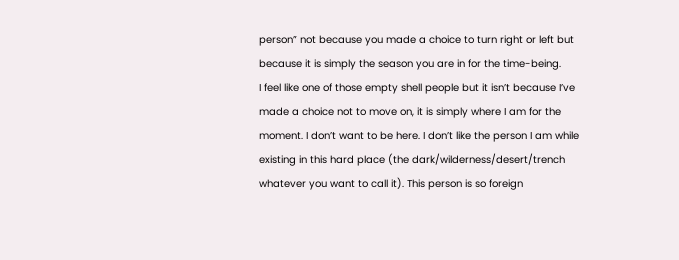person” not because you made a choice to turn right or left but because it is simply the season you are in for the time-being.
I feel like one of those empty shell people but it isn’t because I’ve made a choice not to move on, it is simply where I am for the moment. I don’t want to be here. I don’t like the person I am while existing in this hard place (the dark/wilderness/desert/trench whatever you want to call it). This person is so foreign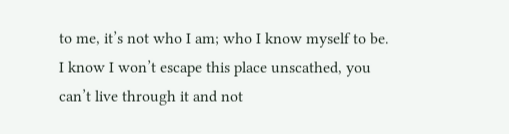to me, it’s not who I am; who I know myself to be.
I know I won’t escape this place unscathed, you can’t live through it and not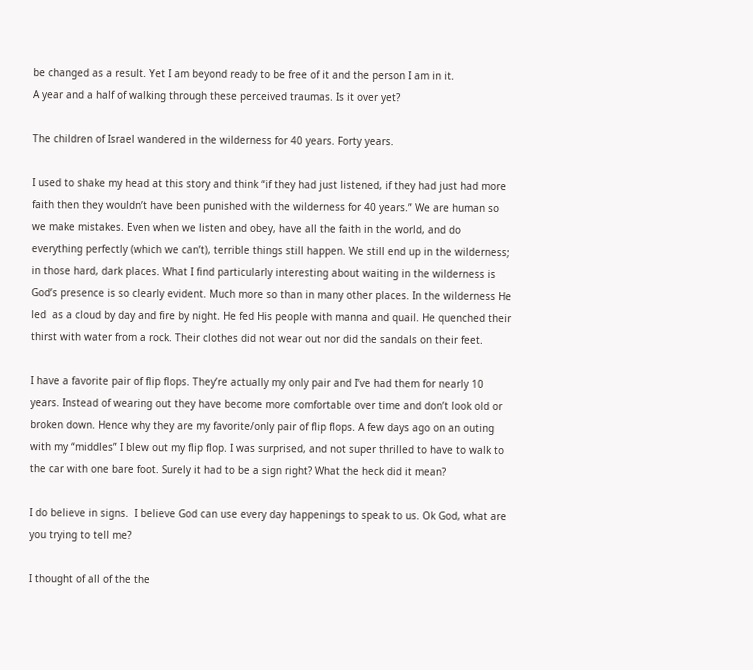be changed as a result. Yet I am beyond ready to be free of it and the person I am in it.
A year and a half of walking through these perceived traumas. Is it over yet?

The children of Israel wandered in the wilderness for 40 years. Forty years.

I used to shake my head at this story and think “if they had just listened, if they had just had more faith then they wouldn’t have been punished with the wilderness for 40 years.” We are human so we make mistakes. Even when we listen and obey, have all the faith in the world, and do everything perfectly (which we can’t), terrible things still happen. We still end up in the wilderness; in those hard, dark places. What I find particularly interesting about waiting in the wilderness is God’s presence is so clearly evident. Much more so than in many other places. In the wilderness He led  as a cloud by day and fire by night. He fed His people with manna and quail. He quenched their thirst with water from a rock. Their clothes did not wear out nor did the sandals on their feet.

I have a favorite pair of flip flops. They’re actually my only pair and I’ve had them for nearly 10 years. Instead of wearing out they have become more comfortable over time and don’t look old or broken down. Hence why they are my favorite/only pair of flip flops. A few days ago on an outing with my “middles” I blew out my flip flop. I was surprised, and not super thrilled to have to walk to the car with one bare foot. Surely it had to be a sign right? What the heck did it mean?

I do believe in signs.  I believe God can use every day happenings to speak to us. Ok God, what are you trying to tell me?

I thought of all of the the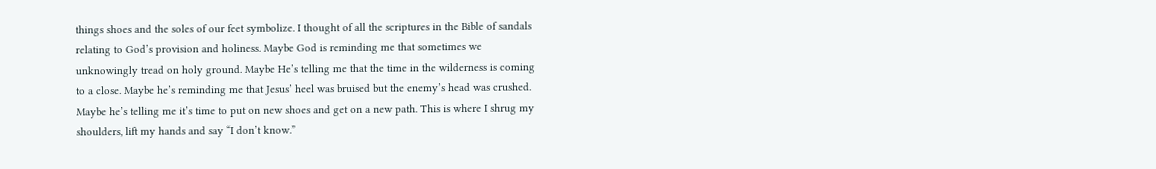things shoes and the soles of our feet symbolize. I thought of all the scriptures in the Bible of sandals relating to God’s provision and holiness. Maybe God is reminding me that sometimes we unknowingly tread on holy ground. Maybe He’s telling me that the time in the wilderness is coming to a close. Maybe he’s reminding me that Jesus’ heel was bruised but the enemy’s head was crushed. Maybe he’s telling me it’s time to put on new shoes and get on a new path. This is where I shrug my shoulders, lift my hands and say “I don’t know.”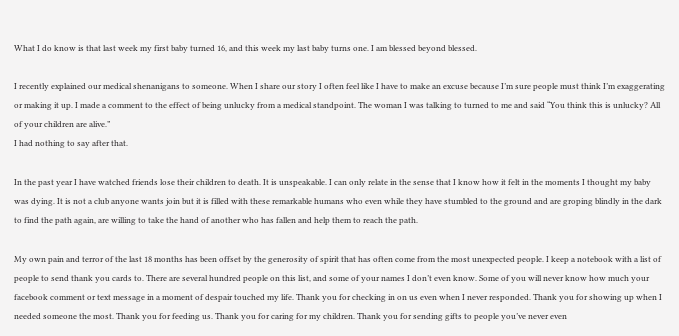What I do know is that last week my first baby turned 16, and this week my last baby turns one. I am blessed beyond blessed.

I recently explained our medical shenanigans to someone. When I share our story I often feel like I have to make an excuse because I’m sure people must think I’m exaggerating or making it up. I made a comment to the effect of being unlucky from a medical standpoint. The woman I was talking to turned to me and said “You think this is unlucky? All of your children are alive.”
I had nothing to say after that.

In the past year I have watched friends lose their children to death. It is unspeakable. I can only relate in the sense that I know how it felt in the moments I thought my baby was dying. It is not a club anyone wants join but it is filled with these remarkable humans who even while they have stumbled to the ground and are groping blindly in the dark to find the path again, are willing to take the hand of another who has fallen and help them to reach the path.

My own pain and terror of the last 18 months has been offset by the generosity of spirit that has often come from the most unexpected people. I keep a notebook with a list of people to send thank you cards to. There are several hundred people on this list, and some of your names I don’t even know. Some of you will never know how much your facebook comment or text message in a moment of despair touched my life. Thank you for checking in on us even when I never responded. Thank you for showing up when I needed someone the most. Thank you for feeding us. Thank you for caring for my children. Thank you for sending gifts to people you’ve never even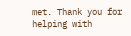met. Thank you for helping with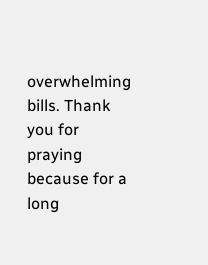overwhelming bills. Thank you for praying because for a long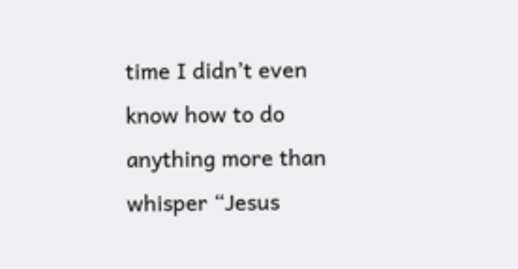time I didn’t even know how to do anything more than whisper “Jesus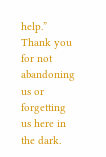help.” Thank you for not abandoning us or forgetting us here in the dark.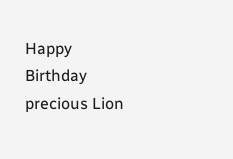Happy Birthday precious Lion